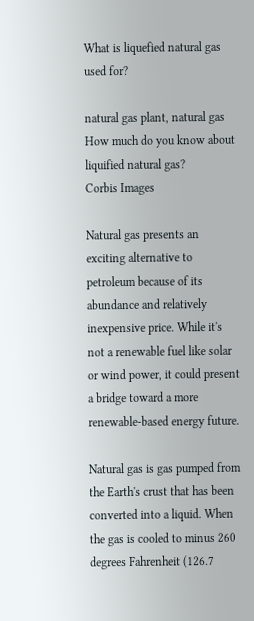What is liquefied natural gas used for?

natural gas plant, natural gas
How much do you know about liquified natural gas?
Corbis Images

Natural gas presents an exciting alternative to petroleum because of its abundance and relatively inexpensive price. While it's not a renewable fuel like solar or wind power, it could present a bridge toward a more renewable-based energy future.

Natural gas is gas pumped from the Earth's crust that has been converted into a liquid. When the gas is cooled to minus 260 degrees Fahrenheit (126.7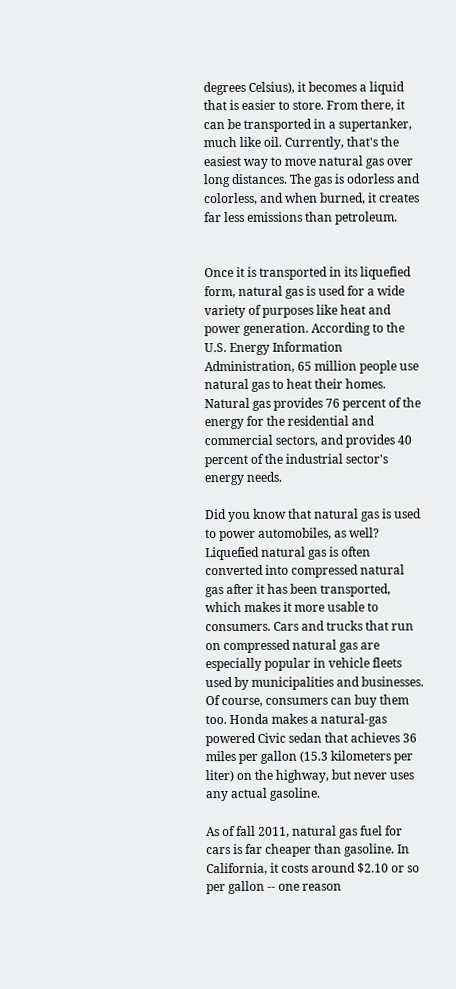degrees Celsius), it becomes a liquid that is easier to store. From there, it can be transported in a supertanker, much like oil. Currently, that's the easiest way to move natural gas over long distances. The gas is odorless and colorless, and when burned, it creates far less emissions than petroleum.


Once it is transported in its liquefied form, natural gas is used for a wide variety of purposes like heat and power generation. According to the U.S. Energy Information Administration, 65 million people use natural gas to heat their homes. Natural gas provides 76 percent of the energy for the residential and commercial sectors, and provides 40 percent of the industrial sector's energy needs.

Did you know that natural gas is used to power automobiles, as well? Liquefied natural gas is often converted into compressed natural gas after it has been transported, which makes it more usable to consumers. Cars and trucks that run on compressed natural gas are especially popular in vehicle fleets used by municipalities and businesses. Of course, consumers can buy them too. Honda makes a natural-gas powered Civic sedan that achieves 36 miles per gallon (15.3 kilometers per liter) on the highway, but never uses any actual gasoline.

As of fall 2011, natural gas fuel for cars is far cheaper than gasoline. In California, it costs around $2.10 or so per gallon -- one reason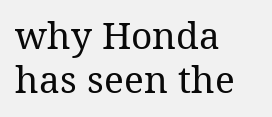why Honda has seen the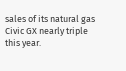sales of its natural gas Civic GX nearly triple this year.